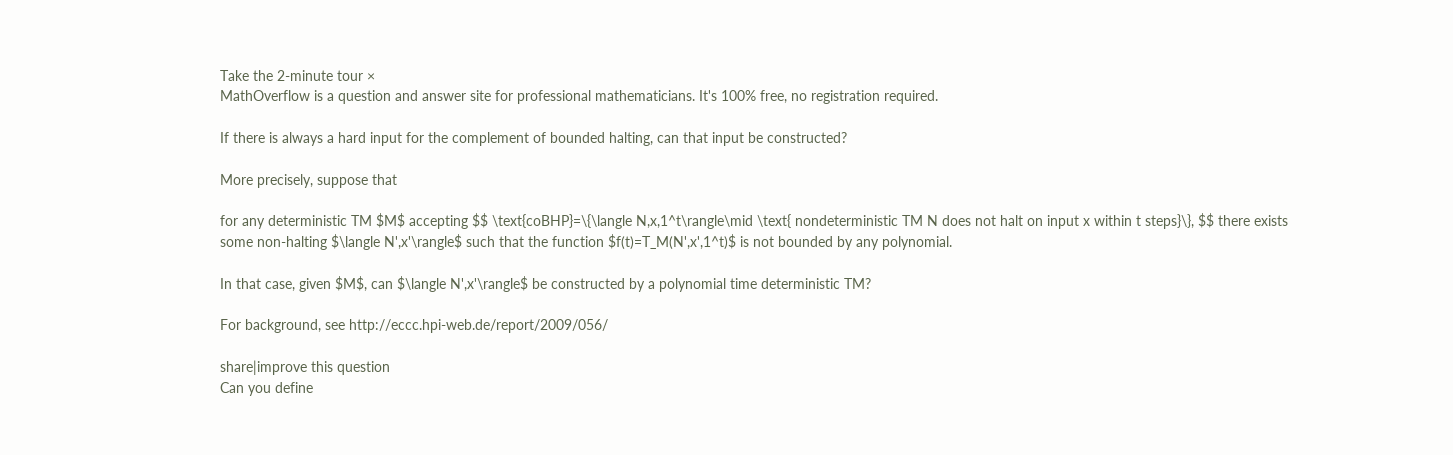Take the 2-minute tour ×
MathOverflow is a question and answer site for professional mathematicians. It's 100% free, no registration required.

If there is always a hard input for the complement of bounded halting, can that input be constructed?

More precisely, suppose that

for any deterministic TM $M$ accepting $$ \text{coBHP}=\{\langle N,x,1^t\rangle\mid \text{ nondeterministic TM N does not halt on input x within t steps}\}, $$ there exists some non-halting $\langle N',x'\rangle$ such that the function $f(t)=T_M(N',x',1^t)$ is not bounded by any polynomial.

In that case, given $M$, can $\langle N',x'\rangle$ be constructed by a polynomial time deterministic TM?

For background, see http://eccc.hpi-web.de/report/2009/056/

share|improve this question
Can you define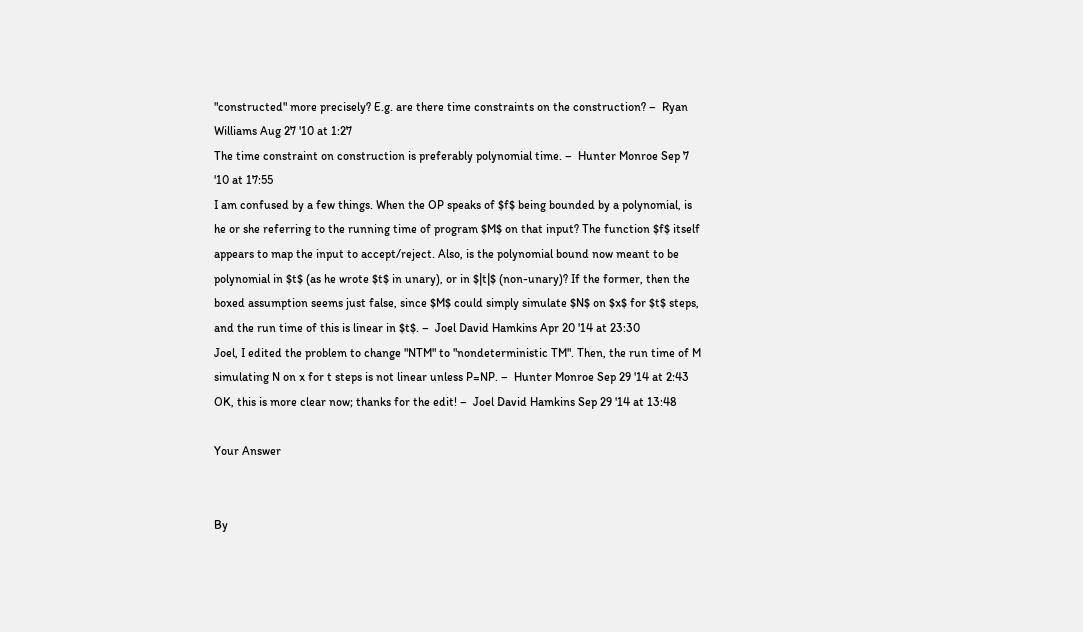"constructed" more precisely? E.g. are there time constraints on the construction? –  Ryan Williams Aug 27 '10 at 1:27
The time constraint on construction is preferably polynomial time. –  Hunter Monroe Sep 7 '10 at 17:55
I am confused by a few things. When the OP speaks of $f$ being bounded by a polynomial, is he or she referring to the running time of program $M$ on that input? The function $f$ itself appears to map the input to accept/reject. Also, is the polynomial bound now meant to be polynomial in $t$ (as he wrote $t$ in unary), or in $|t|$ (non-unary)? If the former, then the boxed assumption seems just false, since $M$ could simply simulate $N$ on $x$ for $t$ steps, and the run time of this is linear in $t$. –  Joel David Hamkins Apr 20 '14 at 23:30
Joel, I edited the problem to change "NTM" to "nondeterministic TM". Then, the run time of M simulating N on x for t steps is not linear unless P=NP. –  Hunter Monroe Sep 29 '14 at 2:43
OK, this is more clear now; thanks for the edit! –  Joel David Hamkins Sep 29 '14 at 13:48

Your Answer


By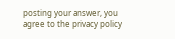posting your answer, you agree to the privacy policy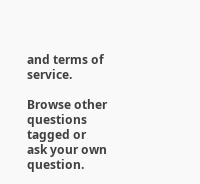and terms of service.

Browse other questions tagged or ask your own question.